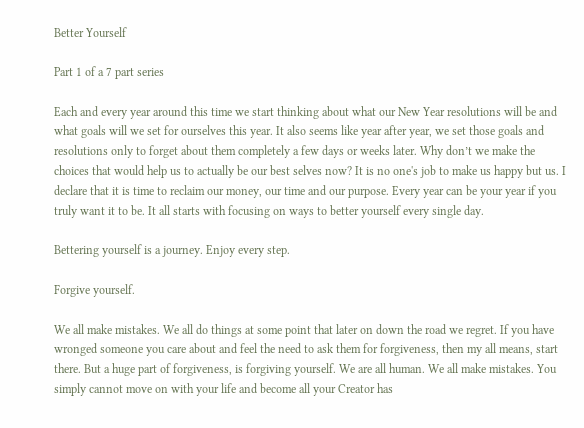Better Yourself

Part 1 of a 7 part series

Each and every year around this time we start thinking about what our New Year resolutions will be and what goals will we set for ourselves this year. It also seems like year after year, we set those goals and resolutions only to forget about them completely a few days or weeks later. Why don’t we make the choices that would help us to actually be our best selves now? It is no one's job to make us happy but us. I declare that it is time to reclaim our money, our time and our purpose. Every year can be your year if you truly want it to be. It all starts with focusing on ways to better yourself every single day.

Bettering yourself is a journey. Enjoy every step.

Forgive yourself.

We all make mistakes. We all do things at some point that later on down the road we regret. If you have wronged someone you care about and feel the need to ask them for forgiveness, then my all means, start there. But a huge part of forgiveness, is forgiving yourself. We are all human. We all make mistakes. You simply cannot move on with your life and become all your Creator has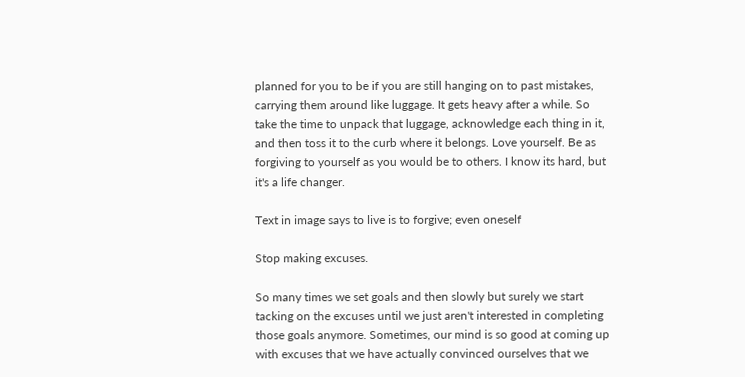planned for you to be if you are still hanging on to past mistakes, carrying them around like luggage. It gets heavy after a while. So take the time to unpack that luggage, acknowledge each thing in it, and then toss it to the curb where it belongs. Love yourself. Be as forgiving to yourself as you would be to others. I know its hard, but it's a life changer.

Text in image says to live is to forgive; even oneself

Stop making excuses.

So many times we set goals and then slowly but surely we start tacking on the excuses until we just aren't interested in completing those goals anymore. Sometimes, our mind is so good at coming up with excuses that we have actually convinced ourselves that we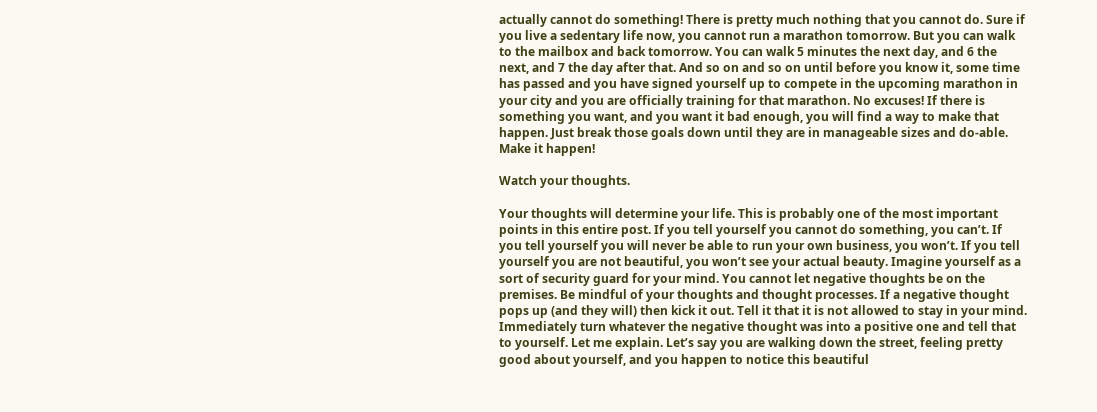actually cannot do something! There is pretty much nothing that you cannot do. Sure if you live a sedentary life now, you cannot run a marathon tomorrow. But you can walk to the mailbox and back tomorrow. You can walk 5 minutes the next day, and 6 the next, and 7 the day after that. And so on and so on until before you know it, some time has passed and you have signed yourself up to compete in the upcoming marathon in your city and you are officially training for that marathon. No excuses! If there is something you want, and you want it bad enough, you will find a way to make that happen. Just break those goals down until they are in manageable sizes and do-able. Make it happen!

Watch your thoughts.

Your thoughts will determine your life. This is probably one of the most important points in this entire post. If you tell yourself you cannot do something, you can’t. If you tell yourself you will never be able to run your own business, you won’t. If you tell yourself you are not beautiful, you won’t see your actual beauty. Imagine yourself as a sort of security guard for your mind. You cannot let negative thoughts be on the premises. Be mindful of your thoughts and thought processes. If a negative thought pops up (and they will) then kick it out. Tell it that it is not allowed to stay in your mind. Immediately turn whatever the negative thought was into a positive one and tell that to yourself. Let me explain. Let’s say you are walking down the street, feeling pretty good about yourself, and you happen to notice this beautiful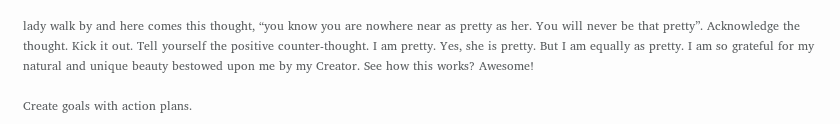lady walk by and here comes this thought, “you know you are nowhere near as pretty as her. You will never be that pretty”. Acknowledge the thought. Kick it out. Tell yourself the positive counter-thought. I am pretty. Yes, she is pretty. But I am equally as pretty. I am so grateful for my natural and unique beauty bestowed upon me by my Creator. See how this works? Awesome!

Create goals with action plans.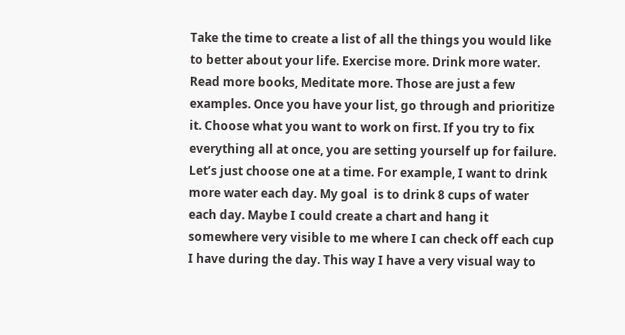Take the time to create a list of all the things you would like to better about your life. Exercise more. Drink more water. Read more books, Meditate more. Those are just a few examples. Once you have your list, go through and prioritize it. Choose what you want to work on first. If you try to fix everything all at once, you are setting yourself up for failure. Let’s just choose one at a time. For example, I want to drink more water each day. My goal  is to drink 8 cups of water each day. Maybe I could create a chart and hang it somewhere very visible to me where I can check off each cup I have during the day. This way I have a very visual way to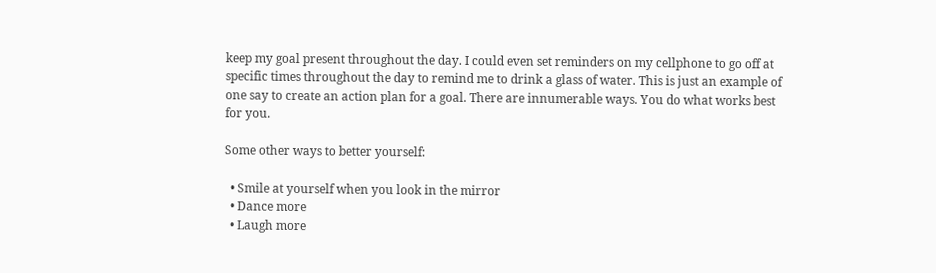keep my goal present throughout the day. I could even set reminders on my cellphone to go off at specific times throughout the day to remind me to drink a glass of water. This is just an example of one say to create an action plan for a goal. There are innumerable ways. You do what works best for you.

Some other ways to better yourself:

  • Smile at yourself when you look in the mirror
  • Dance more
  • Laugh more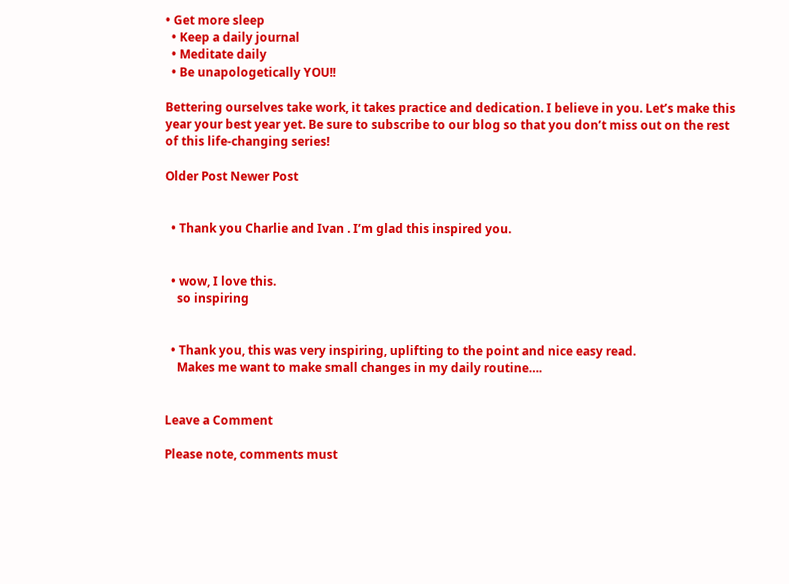• Get more sleep
  • Keep a daily journal
  • Meditate daily
  • Be unapologetically YOU!!

Bettering ourselves take work, it takes practice and dedication. I believe in you. Let’s make this year your best year yet. Be sure to subscribe to our blog so that you don’t miss out on the rest of this life-changing series!

Older Post Newer Post


  • Thank you Charlie and Ivan . I’m glad this inspired you.


  • wow, I love this.
    so inspiring


  • Thank you, this was very inspiring, uplifting to the point and nice easy read.
    Makes me want to make small changes in my daily routine….


Leave a Comment

Please note, comments must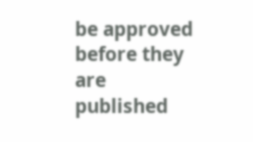be approved before they are published